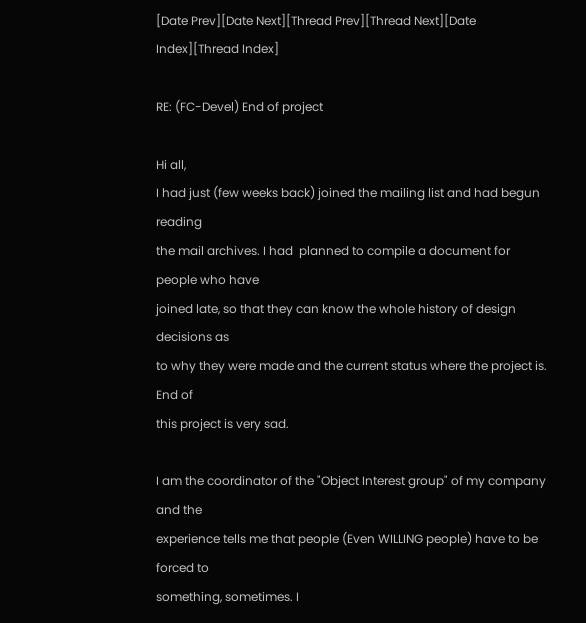[Date Prev][Date Next][Thread Prev][Thread Next][Date Index][Thread Index]

RE: (FC-Devel) End of project

Hi all,
I had just (few weeks back) joined the mailing list and had begun reading
the mail archives. I had  planned to compile a document for people who have
joined late, so that they can know the whole history of design decisions as
to why they were made and the current status where the project is. End of
this project is very sad.

I am the coordinator of the "Object Interest group" of my company and the
experience tells me that people (Even WILLING people) have to be forced to
something, sometimes. I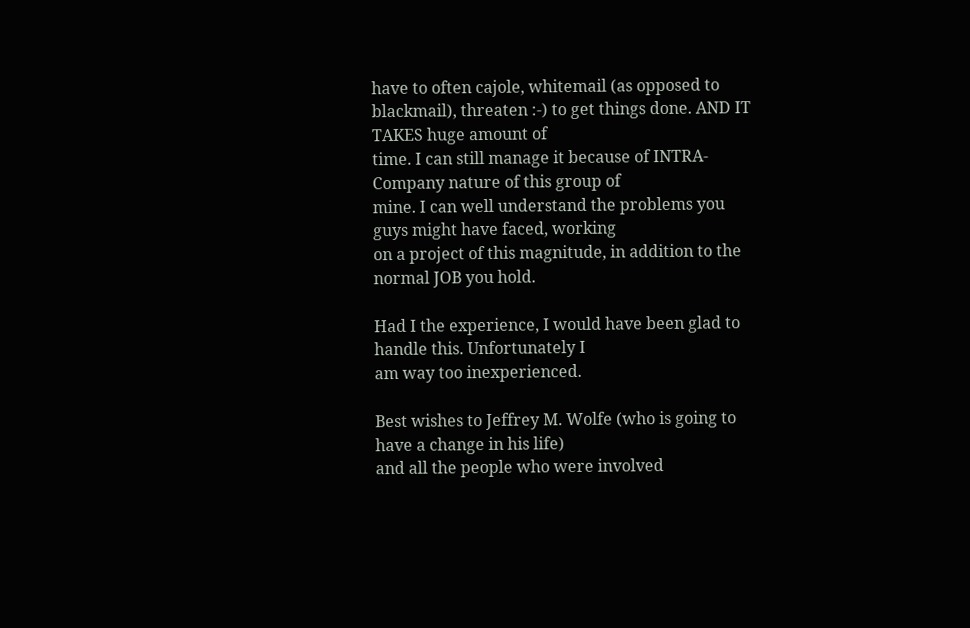have to often cajole, whitemail (as opposed to
blackmail), threaten :-) to get things done. AND IT TAKES huge amount of
time. I can still manage it because of INTRA-Company nature of this group of
mine. I can well understand the problems you guys might have faced, working
on a project of this magnitude, in addition to the normal JOB you hold.

Had I the experience, I would have been glad to handle this. Unfortunately I
am way too inexperienced.

Best wishes to Jeffrey M. Wolfe (who is going to have a change in his life)
and all the people who were involved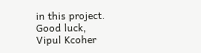in this project.
Good luck,
Vipul Kcoher